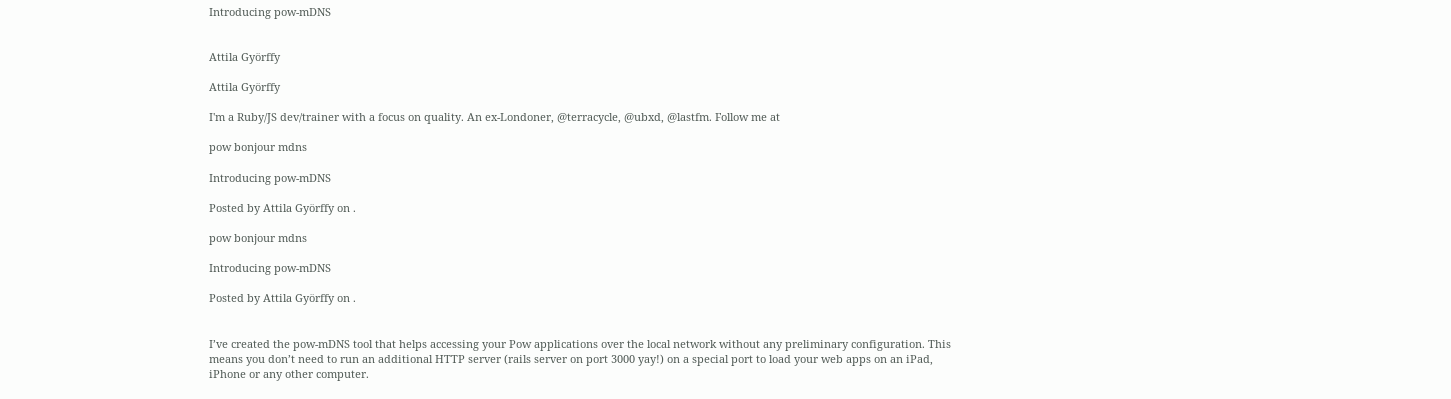Introducing pow-mDNS


Attila Györffy

Attila Györffy

I'm a Ruby/JS dev/trainer with a focus on quality. An ex-Londoner, @terracycle, @ubxd, @lastfm. Follow me at

pow bonjour mdns

Introducing pow-mDNS

Posted by Attila Györffy on .

pow bonjour mdns

Introducing pow-mDNS

Posted by Attila Györffy on .


I’ve created the pow-mDNS tool that helps accessing your Pow applications over the local network without any preliminary configuration. This means you don’t need to run an additional HTTP server (rails server on port 3000 yay!) on a special port to load your web apps on an iPad, iPhone or any other computer.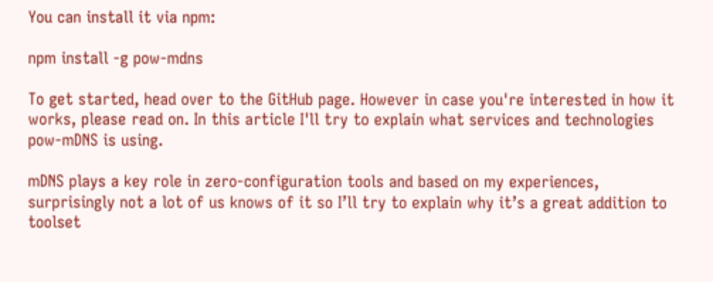You can install it via npm:

npm install -g pow-mdns

To get started, head over to the GitHub page. However in case you're interested in how it works, please read on. In this article I'll try to explain what services and technologies pow-mDNS is using.

mDNS plays a key role in zero-configuration tools and based on my experiences, surprisingly not a lot of us knows of it so I’ll try to explain why it’s a great addition to toolset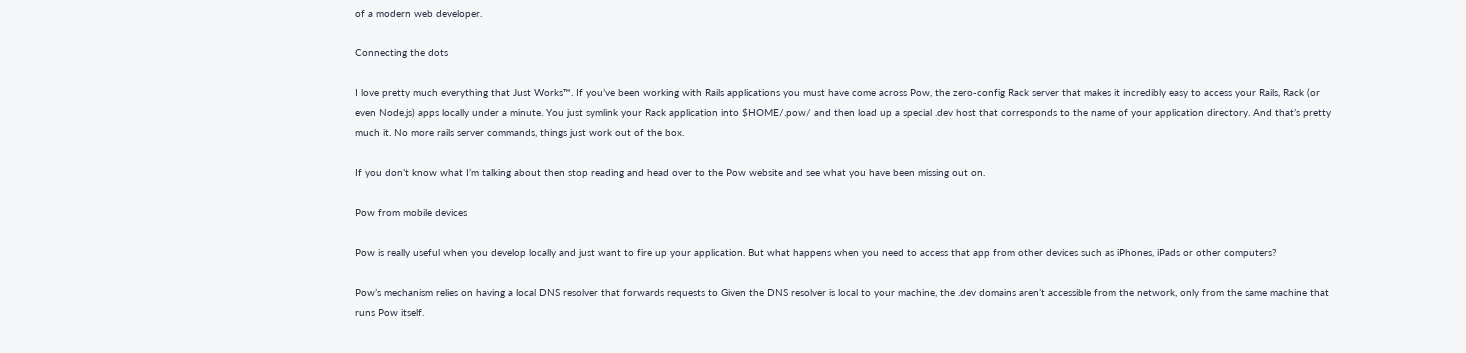of a modern web developer.

Connecting the dots

I love pretty much everything that Just Works™. If you’ve been working with Rails applications you must have come across Pow, the zero-config Rack server that makes it incredibly easy to access your Rails, Rack (or even Node.js) apps locally under a minute. You just symlink your Rack application into $HOME/.pow/ and then load up a special .dev host that corresponds to the name of your application directory. And that’s pretty much it. No more rails server commands, things just work out of the box.

If you don’t know what I’m talking about then stop reading and head over to the Pow website and see what you have been missing out on.

Pow from mobile devices

Pow is really useful when you develop locally and just want to fire up your application. But what happens when you need to access that app from other devices such as iPhones, iPads or other computers?

Pow’s mechanism relies on having a local DNS resolver that forwards requests to Given the DNS resolver is local to your machine, the .dev domains aren’t accessible from the network, only from the same machine that runs Pow itself.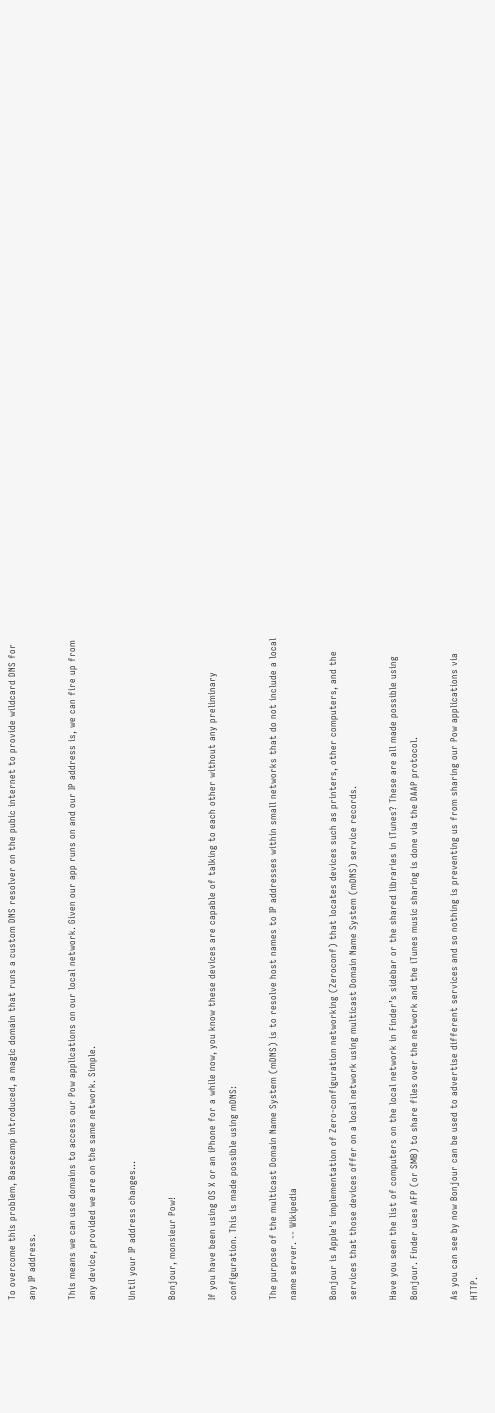To overcome this problem, Basecamp introduced, a magic domain that runs a custom DNS resolver on the pubic internet to provide wildcard DNS for any IP address.

This means we can use domains to access our Pow applications on our local network. Given our app runs on and our IP address is, we can fire up from any device, provided we are on the same network. Simple.

Until your IP address changes…

Bonjour, monsieur Pow!

If you have been using OS X or an iPhone for a while now, you know these devices are capable of talking to each other without any preliminary configuration. This is made possible using mDNS:

The purpose of the multicast Domain Name System (mDNS) is to resolve host names to IP addresses within small networks that do not include a local name server. -- Wikipedia

Bonjour is Apple's implementation of Zero-configuration networking (Zeroconf) that locates devices such as printers, other computers, and the services that those devices offer on a local network using multicast Domain Name System (mDNS) service records.

Have you seen the list of computers on the local network in Finder’s sidebar or the shared libraries in iTunes? These are all made possible using Bonjour. Finder uses AFP (or SMB) to share files over the network and the iTunes music sharing is done via the DAAP protocol.

As you can see by now Bonjour can be used to advertise different services and so nothing is preventing us from sharing our Pow applications via HTTP.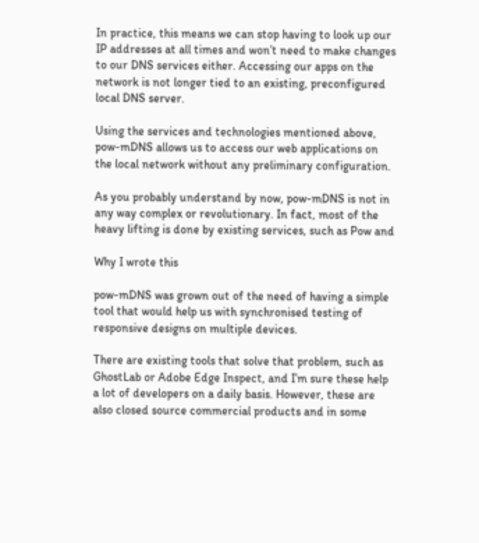In practice, this means we can stop having to look up our IP addresses at all times and won’t need to make changes to our DNS services either. Accessing our apps on the network is not longer tied to an existing, preconfigured local DNS server.

Using the services and technologies mentioned above, pow-mDNS allows us to access our web applications on the local network without any preliminary configuration.

As you probably understand by now, pow-mDNS is not in any way complex or revolutionary. In fact, most of the heavy lifting is done by existing services, such as Pow and

Why I wrote this

pow-mDNS was grown out of the need of having a simple tool that would help us with synchronised testing of responsive designs on multiple devices.

There are existing tools that solve that problem, such as GhostLab or Adobe Edge Inspect, and I’m sure these help a lot of developers on a daily basis. However, these are also closed source commercial products and in some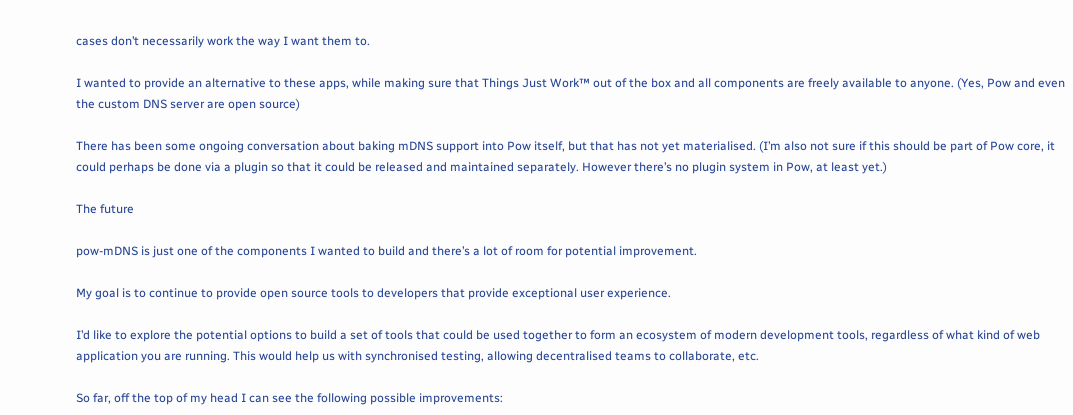cases don’t necessarily work the way I want them to.

I wanted to provide an alternative to these apps, while making sure that Things Just Work™ out of the box and all components are freely available to anyone. (Yes, Pow and even the custom DNS server are open source)

There has been some ongoing conversation about baking mDNS support into Pow itself, but that has not yet materialised. (I’m also not sure if this should be part of Pow core, it could perhaps be done via a plugin so that it could be released and maintained separately. However there’s no plugin system in Pow, at least yet.)

The future

pow-mDNS is just one of the components I wanted to build and there’s a lot of room for potential improvement.

My goal is to continue to provide open source tools to developers that provide exceptional user experience.

I’d like to explore the potential options to build a set of tools that could be used together to form an ecosystem of modern development tools, regardless of what kind of web application you are running. This would help us with synchronised testing, allowing decentralised teams to collaborate, etc.

So far, off the top of my head I can see the following possible improvements: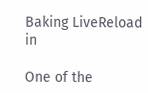Baking LiveReload in

One of the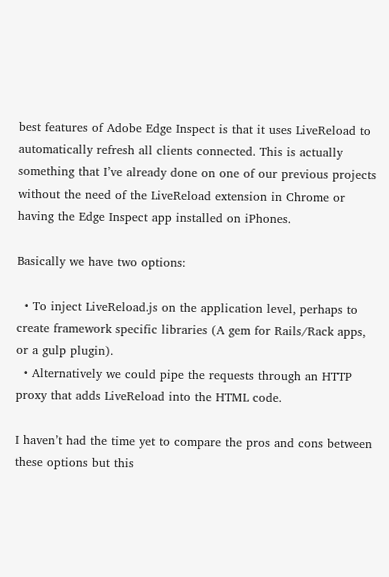best features of Adobe Edge Inspect is that it uses LiveReload to automatically refresh all clients connected. This is actually something that I’ve already done on one of our previous projects without the need of the LiveReload extension in Chrome or having the Edge Inspect app installed on iPhones.

Basically we have two options:

  • To inject LiveReload.js on the application level, perhaps to create framework specific libraries (A gem for Rails/Rack apps, or a gulp plugin).
  • Alternatively we could pipe the requests through an HTTP proxy that adds LiveReload into the HTML code.

I haven’t had the time yet to compare the pros and cons between these options but this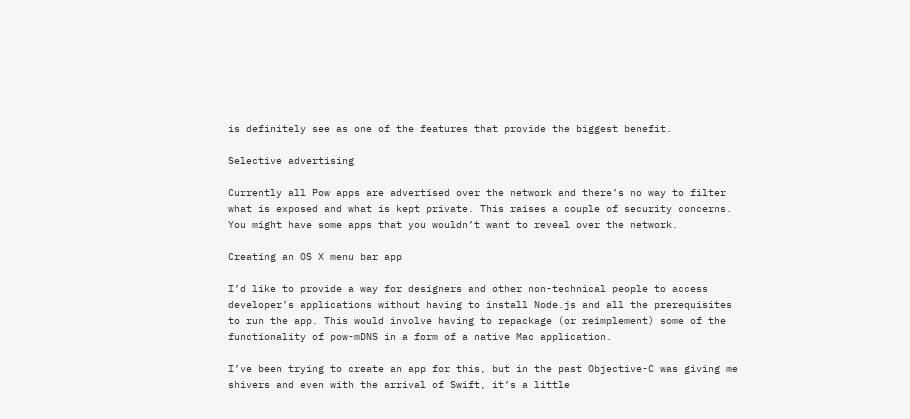is definitely see as one of the features that provide the biggest benefit.

Selective advertising

Currently all Pow apps are advertised over the network and there’s no way to filter what is exposed and what is kept private. This raises a couple of security concerns. You might have some apps that you wouldn’t want to reveal over the network.

Creating an OS X menu bar app

I’d like to provide a way for designers and other non-technical people to access developer’s applications without having to install Node.js and all the prerequisites to run the app. This would involve having to repackage (or reimplement) some of the functionality of pow-mDNS in a form of a native Mac application.

I’ve been trying to create an app for this, but in the past Objective-C was giving me shivers and even with the arrival of Swift, it’s a little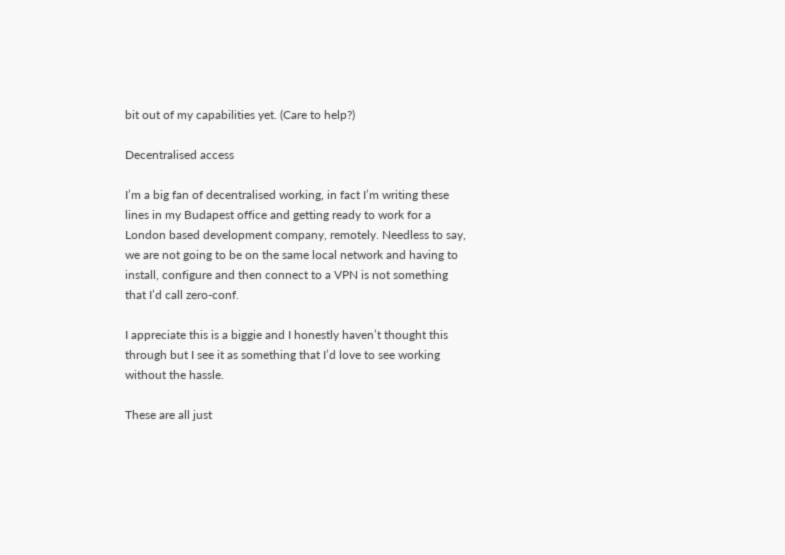bit out of my capabilities yet. (Care to help?)

Decentralised access

I’m a big fan of decentralised working, in fact I’m writing these lines in my Budapest office and getting ready to work for a London based development company, remotely. Needless to say, we are not going to be on the same local network and having to install, configure and then connect to a VPN is not something that I’d call zero-conf.

I appreciate this is a biggie and I honestly haven’t thought this through but I see it as something that I’d love to see working without the hassle.

These are all just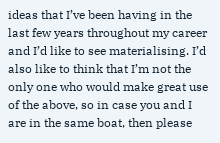ideas that I’ve been having in the last few years throughout my career and I’d like to see materialising. I’d also like to think that I’m not the only one who would make great use of the above, so in case you and I are in the same boat, then please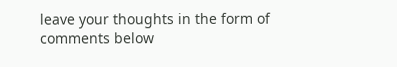leave your thoughts in the form of comments below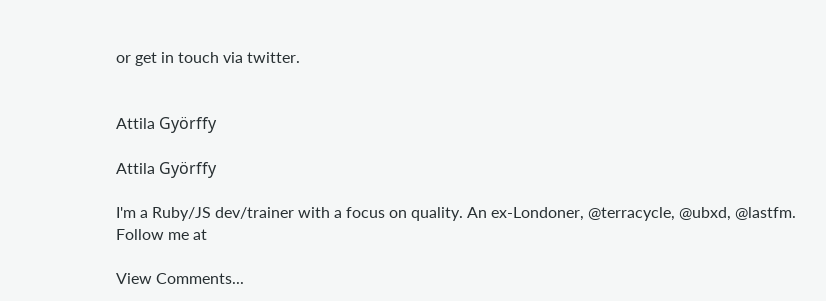or get in touch via twitter.


Attila Györffy

Attila Györffy

I'm a Ruby/JS dev/trainer with a focus on quality. An ex-Londoner, @terracycle, @ubxd, @lastfm. Follow me at

View Comments...